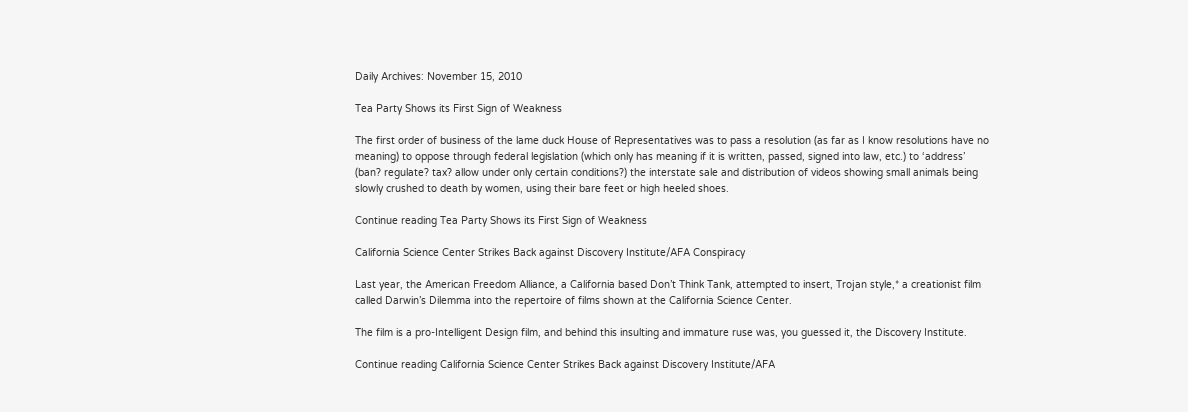Daily Archives: November 15, 2010

Tea Party Shows its First Sign of Weakness

The first order of business of the lame duck House of Representatives was to pass a resolution (as far as I know resolutions have no meaning) to oppose through federal legislation (which only has meaning if it is written, passed, signed into law, etc.) to ‘address’ (ban? regulate? tax? allow under only certain conditions?) the interstate sale and distribution of videos showing small animals being slowly crushed to death by women, using their bare feet or high heeled shoes.

Continue reading Tea Party Shows its First Sign of Weakness

California Science Center Strikes Back against Discovery Institute/AFA Conspiracy

Last year, the American Freedom Alliance, a California based Don’t Think Tank, attempted to insert, Trojan style,* a creationist film called Darwin’s Dilemma into the repertoire of films shown at the California Science Center.

The film is a pro-Intelligent Design film, and behind this insulting and immature ruse was, you guessed it, the Discovery Institute.

Continue reading California Science Center Strikes Back against Discovery Institute/AFA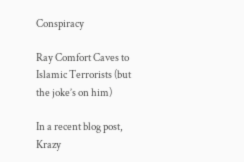Conspiracy

Ray Comfort Caves to Islamic Terrorists (but the joke’s on him)

In a recent blog post, Krazy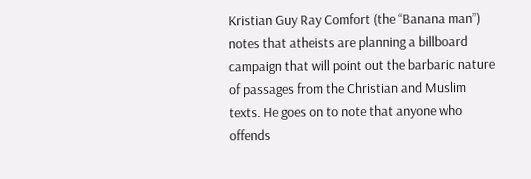Kristian Guy Ray Comfort (the “Banana man”) notes that atheists are planning a billboard campaign that will point out the barbaric nature of passages from the Christian and Muslim texts. He goes on to note that anyone who offends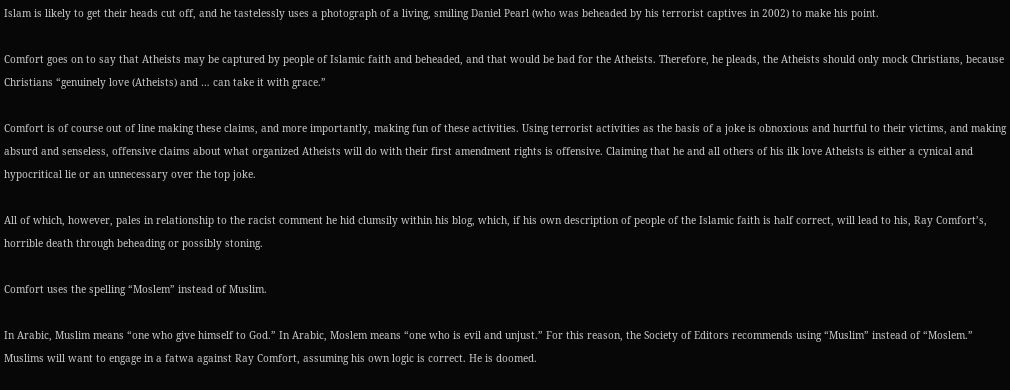Islam is likely to get their heads cut off, and he tastelessly uses a photograph of a living, smiling Daniel Pearl (who was beheaded by his terrorist captives in 2002) to make his point.

Comfort goes on to say that Atheists may be captured by people of Islamic faith and beheaded, and that would be bad for the Atheists. Therefore, he pleads, the Atheists should only mock Christians, because Christians “genuinely love (Atheists) and … can take it with grace.”

Comfort is of course out of line making these claims, and more importantly, making fun of these activities. Using terrorist activities as the basis of a joke is obnoxious and hurtful to their victims, and making absurd and senseless, offensive claims about what organized Atheists will do with their first amendment rights is offensive. Claiming that he and all others of his ilk love Atheists is either a cynical and hypocritical lie or an unnecessary over the top joke.

All of which, however, pales in relationship to the racist comment he hid clumsily within his blog, which, if his own description of people of the Islamic faith is half correct, will lead to his, Ray Comfort’s, horrible death through beheading or possibly stoning.

Comfort uses the spelling “Moslem” instead of Muslim.

In Arabic, Muslim means “one who give himself to God.” In Arabic, Moslem means “one who is evil and unjust.” For this reason, the Society of Editors recommends using “Muslim” instead of “Moslem.” Muslims will want to engage in a fatwa against Ray Comfort, assuming his own logic is correct. He is doomed.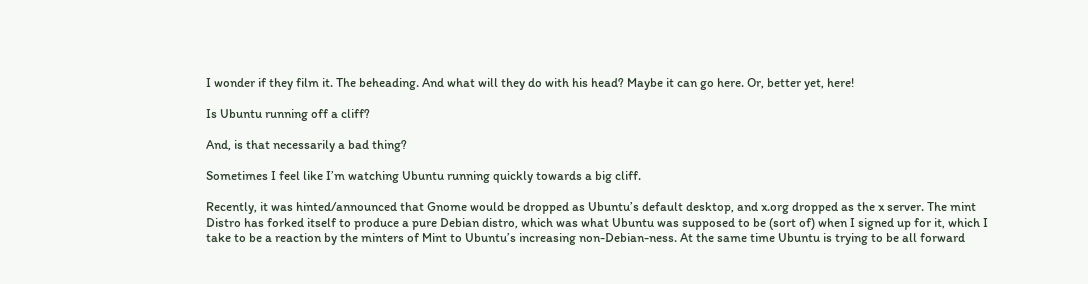I wonder if they film it. The beheading. And what will they do with his head? Maybe it can go here. Or, better yet, here!

Is Ubuntu running off a cliff?

And, is that necessarily a bad thing?

Sometimes I feel like I’m watching Ubuntu running quickly towards a big cliff.

Recently, it was hinted/announced that Gnome would be dropped as Ubuntu’s default desktop, and x.org dropped as the x server. The mint Distro has forked itself to produce a pure Debian distro, which was what Ubuntu was supposed to be (sort of) when I signed up for it, which I take to be a reaction by the minters of Mint to Ubuntu’s increasing non-Debian-ness. At the same time Ubuntu is trying to be all forward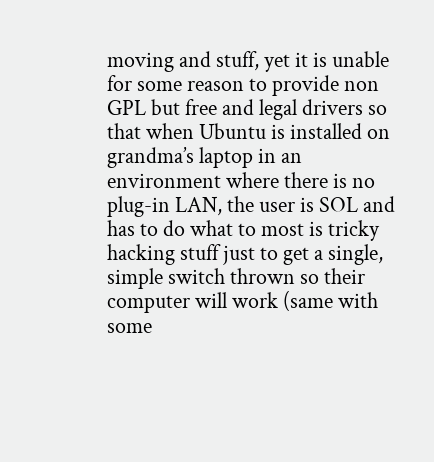moving and stuff, yet it is unable for some reason to provide non GPL but free and legal drivers so that when Ubuntu is installed on grandma’s laptop in an environment where there is no plug-in LAN, the user is SOL and has to do what to most is tricky hacking stuff just to get a single, simple switch thrown so their computer will work (same with some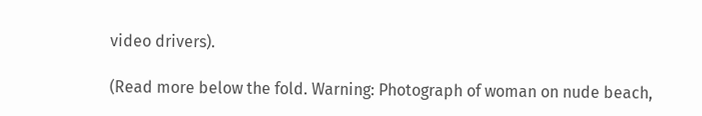video drivers).

(Read more below the fold. Warning: Photograph of woman on nude beach,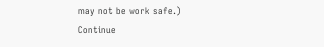may not be work safe.)
Continue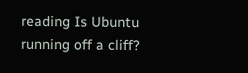reading Is Ubuntu running off a cliff?